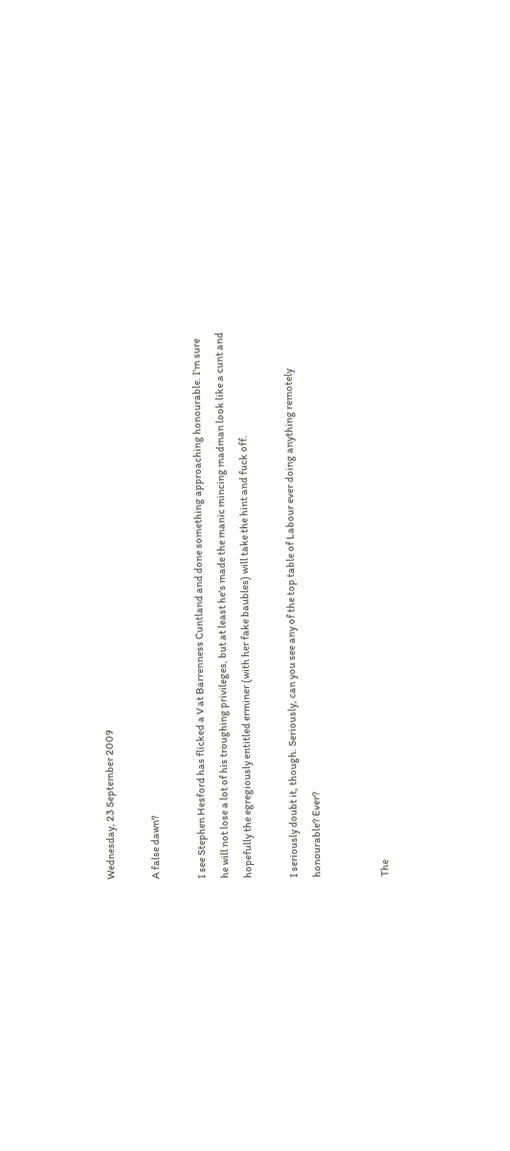Wednesday, 23 September 2009

A false dawn?

I see Stephen Hesford has flicked a V at Barrenness Cuntland and done something approaching honourable. I'm sure he will not lose a lot of his troughing privileges, but at least he's made the manic mincing madman look like a cunt and hopefully the egregiously entitled erminer (with her fake baubles) will take the hint and fuck off.

I seriously doubt it, though. Seriously, can you see any of the top table of Labour ever doing anything remotely honourable? Ever?


The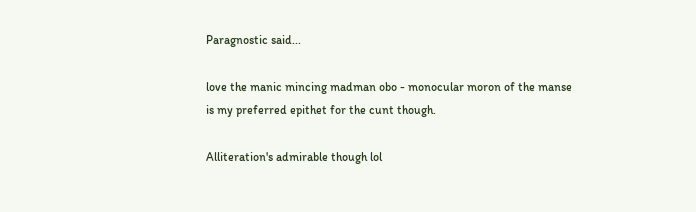Paragnostic said...

love the manic mincing madman obo - monocular moron of the manse is my preferred epithet for the cunt though.

Alliteration's admirable though lol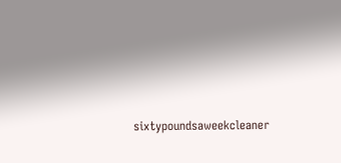sixtypoundsaweekcleaner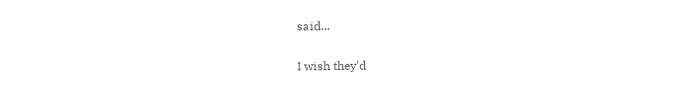said...

I wish they'd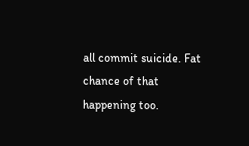all commit suicide. Fat chance of that happening too.